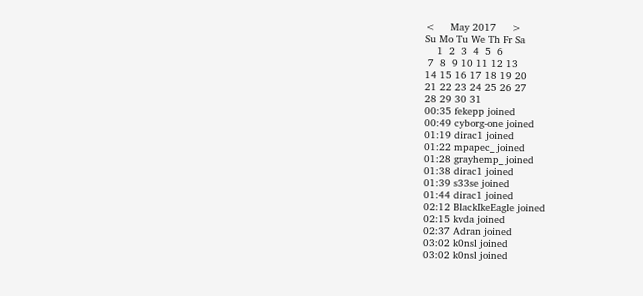<     May 2017     >
Su Mo Tu We Th Fr Sa
    1  2  3  4  5  6
 7  8  9 10 11 12 13
14 15 16 17 18 19 20
21 22 23 24 25 26 27
28 29 30 31
00:35 fekepp joined
00:49 cyborg-one joined
01:19 dirac1 joined
01:22 mpapec_ joined
01:28 grayhemp_ joined
01:38 dirac1 joined
01:39 s33se joined
01:44 dirac1 joined
02:12 BlackIkeEagle joined
02:15 kvda joined
02:37 Adran joined
03:02 k0nsl joined
03:02 k0nsl joined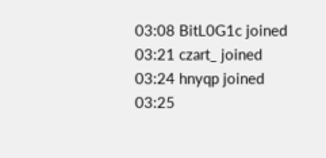03:08 BitL0G1c joined
03:21 czart_ joined
03:24 hnyqp joined
03:25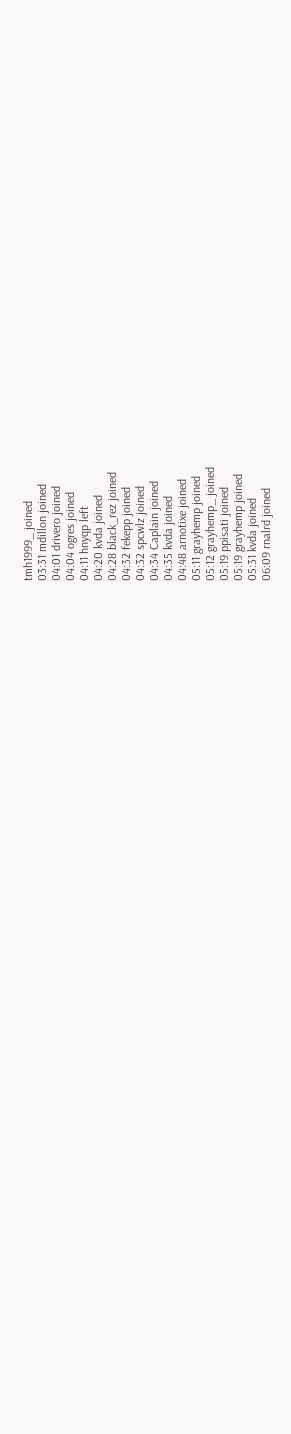tmh1999_ joined
03:31 mdillon joined
04:01 drivero joined
04:04 ogres joined
04:11 hnyqp left
04:20 kvda joined
04:28 black_rez joined
04:32 fekepp joined
04:32 spcwlz joined
04:34 Caplain joined
04:35 kvda joined
04:48 arnotixe joined
05:11 grayhemp joined
05:12 grayhemp_ joined
05:19 ppisati joined
05:19 grayhemp joined
05:31 kvda joined
06:09 rnalrd joined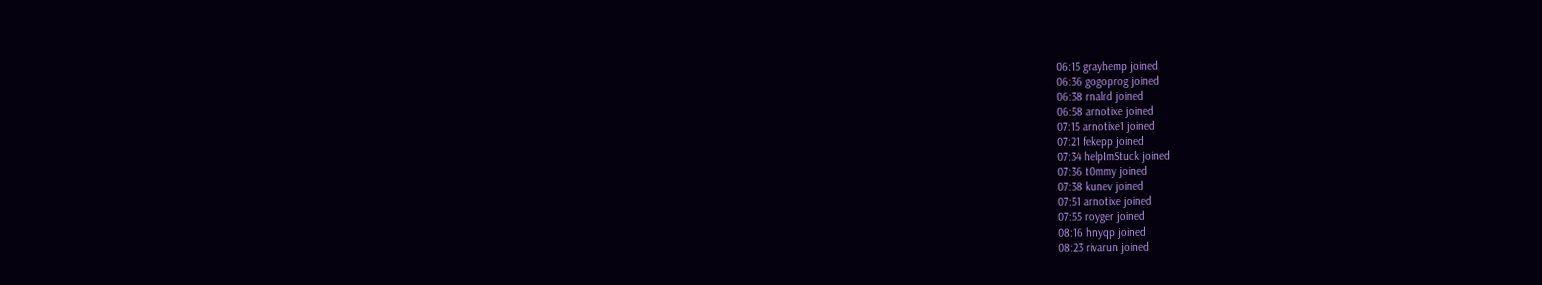06:15 grayhemp joined
06:36 gogoprog joined
06:38 rnalrd joined
06:58 arnotixe joined
07:15 arnotixe1 joined
07:21 fekepp joined
07:34 helpImStuck joined
07:36 t0mmy joined
07:38 kunev joined
07:51 arnotixe joined
07:55 royger joined
08:16 hnyqp joined
08:23 rivarun joined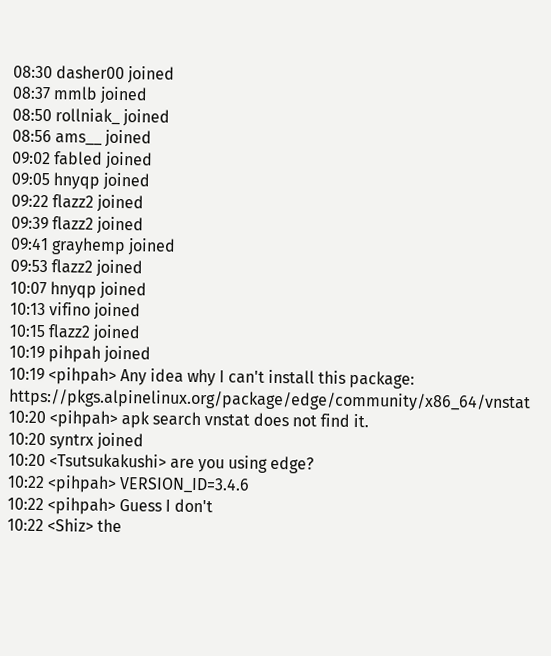08:30 dasher00 joined
08:37 mmlb joined
08:50 rollniak_ joined
08:56 ams__ joined
09:02 fabled joined
09:05 hnyqp joined
09:22 flazz2 joined
09:39 flazz2 joined
09:41 grayhemp joined
09:53 flazz2 joined
10:07 hnyqp joined
10:13 vifino joined
10:15 flazz2 joined
10:19 pihpah joined
10:19 <pihpah> Any idea why I can't install this package: https://pkgs.alpinelinux.org/package/edge/community/x86_64/vnstat
10:20 <pihpah> apk search vnstat does not find it.
10:20 syntrx joined
10:20 <Tsutsukakushi> are you using edge?
10:22 <pihpah> VERSION_ID=3.4.6
10:22 <pihpah> Guess I don't
10:22 <Shiz> the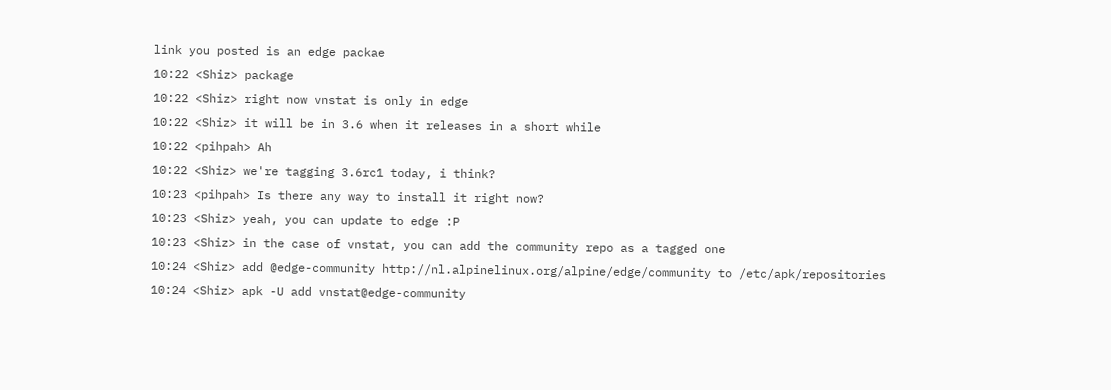link you posted is an edge packae
10:22 <Shiz> package
10:22 <Shiz> right now vnstat is only in edge
10:22 <Shiz> it will be in 3.6 when it releases in a short while
10:22 <pihpah> Ah
10:22 <Shiz> we're tagging 3.6rc1 today, i think?
10:23 <pihpah> Is there any way to install it right now?
10:23 <Shiz> yeah, you can update to edge :P
10:23 <Shiz> in the case of vnstat, you can add the community repo as a tagged one
10:24 <Shiz> add @edge-community http://nl.alpinelinux.org/alpine/edge/community to /etc/apk/repositories
10:24 <Shiz> apk -U add vnstat@edge-community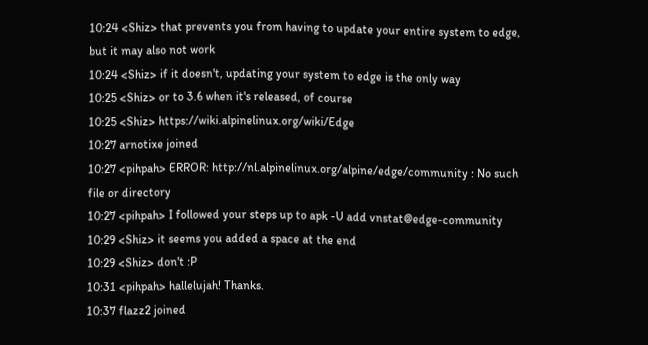10:24 <Shiz> that prevents you from having to update your entire system to edge, but it may also not work
10:24 <Shiz> if it doesn't, updating your system to edge is the only way
10:25 <Shiz> or to 3.6 when it's released, of course
10:25 <Shiz> https://wiki.alpinelinux.org/wiki/Edge
10:27 arnotixe joined
10:27 <pihpah> ERROR: http://nl.alpinelinux.org/alpine/edge/community : No such file or directory
10:27 <pihpah> I followed your steps up to apk -U add vnstat@edge-community
10:29 <Shiz> it seems you added a space at the end
10:29 <Shiz> don't :P
10:31 <pihpah> hallelujah! Thanks.
10:37 flazz2 joined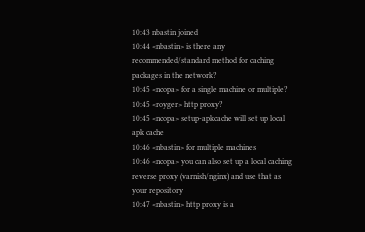10:43 nbastin joined
10:44 <nbastin> is there any recommended/standard method for caching packages in the network?
10:45 <ncopa> for a single machine or multiple?
10:45 <royger> http proxy?
10:45 <ncopa> setup-apkcache will set up local apk cache
10:46 <nbastin> for multiple machines
10:46 <ncopa> you can also set up a local caching reverse proxy (varnish/nginx) and use that as your repository
10:47 <nbastin> http proxy is a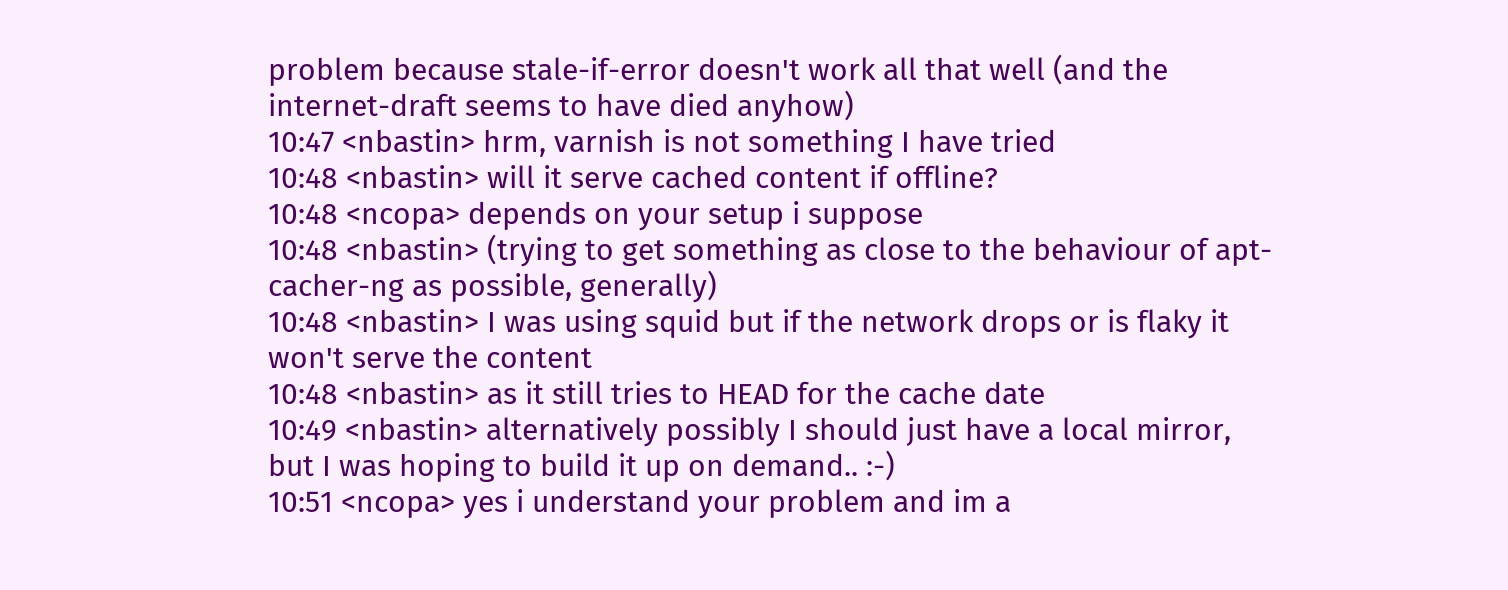problem because stale-if-error doesn't work all that well (and the internet-draft seems to have died anyhow)
10:47 <nbastin> hrm, varnish is not something I have tried
10:48 <nbastin> will it serve cached content if offline?
10:48 <ncopa> depends on your setup i suppose
10:48 <nbastin> (trying to get something as close to the behaviour of apt-cacher-ng as possible, generally)
10:48 <nbastin> I was using squid but if the network drops or is flaky it won't serve the content
10:48 <nbastin> as it still tries to HEAD for the cache date
10:49 <nbastin> alternatively possibly I should just have a local mirror, but I was hoping to build it up on demand.. :-)
10:51 <ncopa> yes i understand your problem and im a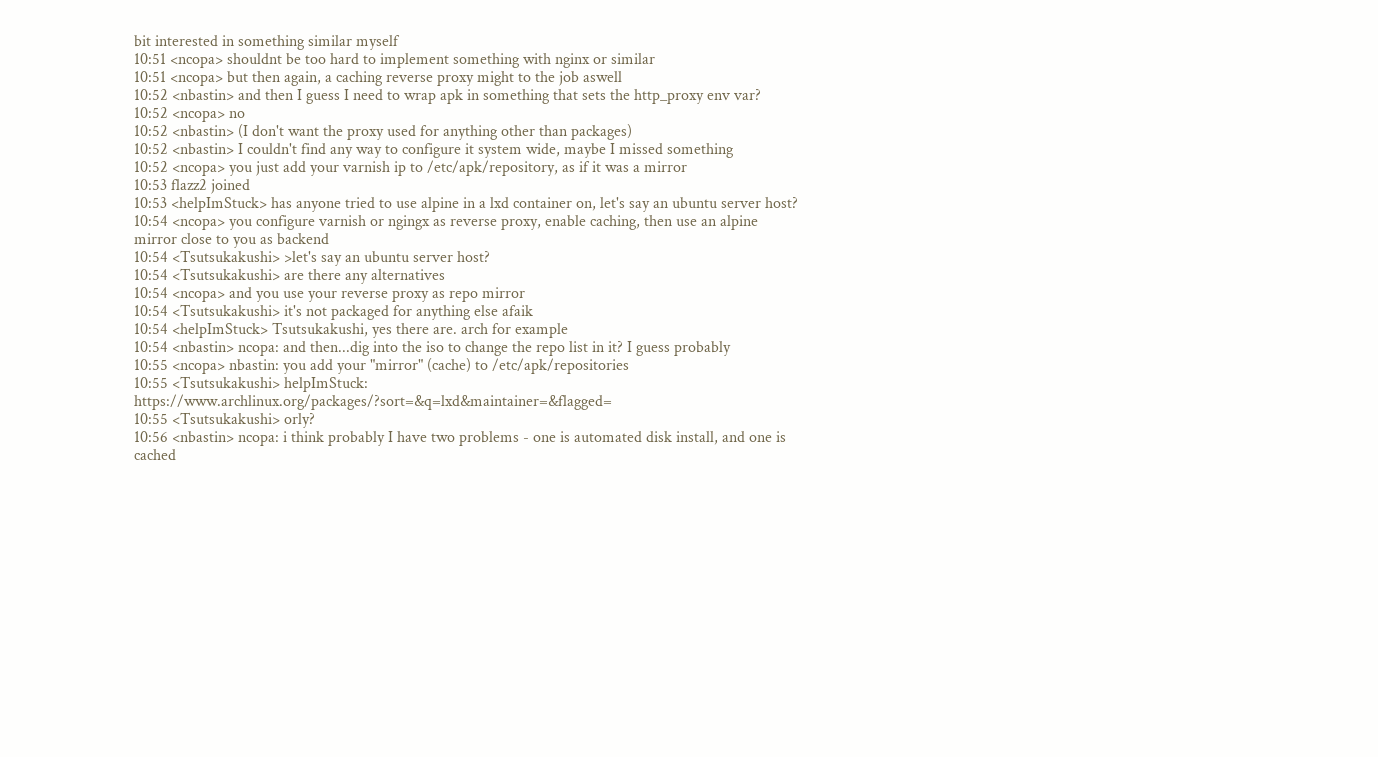bit interested in something similar myself
10:51 <ncopa> shouldnt be too hard to implement something with nginx or similar
10:51 <ncopa> but then again, a caching reverse proxy might to the job aswell
10:52 <nbastin> and then I guess I need to wrap apk in something that sets the http_proxy env var?
10:52 <ncopa> no
10:52 <nbastin> (I don't want the proxy used for anything other than packages)
10:52 <nbastin> I couldn't find any way to configure it system wide, maybe I missed something
10:52 <ncopa> you just add your varnish ip to /etc/apk/repository, as if it was a mirror
10:53 flazz2 joined
10:53 <helpImStuck> has anyone tried to use alpine in a lxd container on, let's say an ubuntu server host?
10:54 <ncopa> you configure varnish or ngingx as reverse proxy, enable caching, then use an alpine mirror close to you as backend
10:54 <Tsutsukakushi> >let's say an ubuntu server host?
10:54 <Tsutsukakushi> are there any alternatives
10:54 <ncopa> and you use your reverse proxy as repo mirror
10:54 <Tsutsukakushi> it's not packaged for anything else afaik
10:54 <helpImStuck> Tsutsukakushi, yes there are. arch for example
10:54 <nbastin> ncopa: and then...dig into the iso to change the repo list in it? I guess probably
10:55 <ncopa> nbastin: you add your "mirror" (cache) to /etc/apk/repositories
10:55 <Tsutsukakushi> helpImStuck: https://www.archlinux.org/packages/?sort=&q=lxd&maintainer=&flagged=
10:55 <Tsutsukakushi> orly?
10:56 <nbastin> ncopa: i think probably I have two problems - one is automated disk install, and one is cached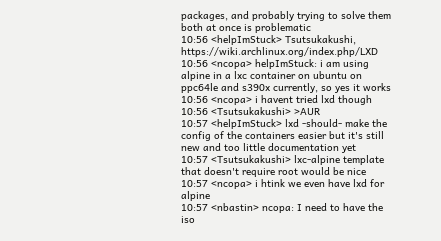packages, and probably trying to solve them both at once is problematic
10:56 <helpImStuck> Tsutsukakushi, https://wiki.archlinux.org/index.php/LXD
10:56 <ncopa> helpImStuck: i am using alpine in a lxc container on ubuntu on ppc64le and s390x currently, so yes it works
10:56 <ncopa> i havent tried lxd though
10:56 <Tsutsukakushi> >AUR
10:57 <helpImStuck> lxd -should- make the config of the containers easier but it's still new and too little documentation yet
10:57 <Tsutsukakushi> lxc-alpine template that doesn't require root would be nice
10:57 <ncopa> i htink we even have lxd for alpine
10:57 <nbastin> ncopa: I need to have the iso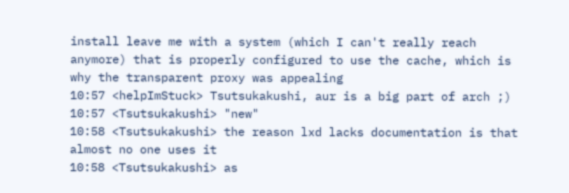install leave me with a system (which I can't really reach anymore) that is properly configured to use the cache, which is why the transparent proxy was appealing
10:57 <helpImStuck> Tsutsukakushi, aur is a big part of arch ;)
10:57 <Tsutsukakushi> "new"
10:58 <Tsutsukakushi> the reason lxd lacks documentation is that almost no one uses it
10:58 <Tsutsukakushi> as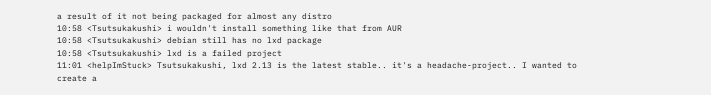a result of it not being packaged for almost any distro
10:58 <Tsutsukakushi> i wouldn't install something like that from AUR
10:58 <Tsutsukakushi> debian still has no lxd package
10:58 <Tsutsukakushi> lxd is a failed project
11:01 <helpImStuck> Tsutsukakushi, lxd 2.13 is the latest stable.. it's a headache-project.. I wanted to create a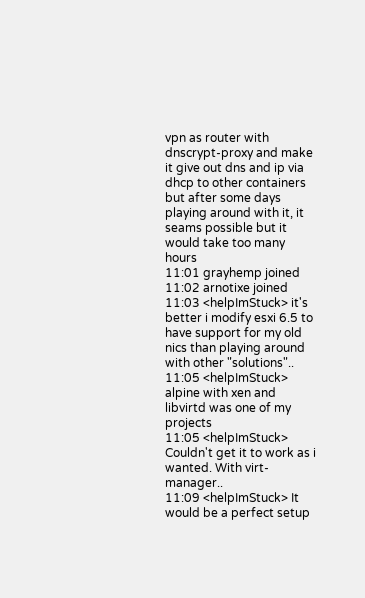vpn as router with dnscrypt-proxy and make it give out dns and ip via dhcp to other containers but after some days playing around with it, it seams possible but it would take too many hours
11:01 grayhemp joined
11:02 arnotixe joined
11:03 <helpImStuck> it's better i modify esxi 6.5 to have support for my old nics than playing around with other "solutions"..
11:05 <helpImStuck> alpine with xen and libvirtd was one of my projects
11:05 <helpImStuck> Couldn't get it to work as i wanted. With virt-manager..
11:09 <helpImStuck> It would be a perfect setup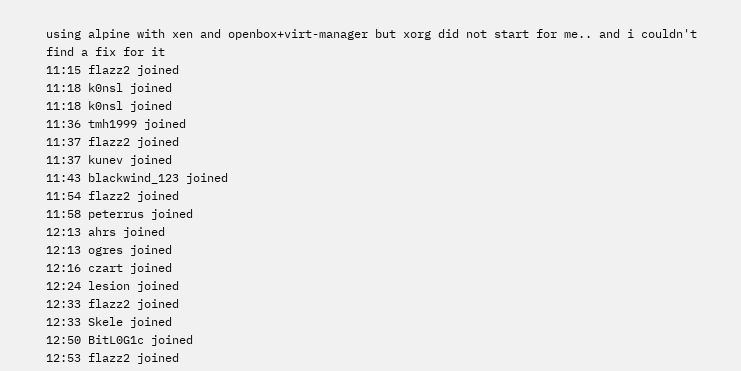using alpine with xen and openbox+virt-manager but xorg did not start for me.. and i couldn't find a fix for it
11:15 flazz2 joined
11:18 k0nsl joined
11:18 k0nsl joined
11:36 tmh1999 joined
11:37 flazz2 joined
11:37 kunev joined
11:43 blackwind_123 joined
11:54 flazz2 joined
11:58 peterrus joined
12:13 ahrs joined
12:13 ogres joined
12:16 czart joined
12:24 lesion joined
12:33 flazz2 joined
12:33 Skele joined
12:50 BitL0G1c joined
12:53 flazz2 joined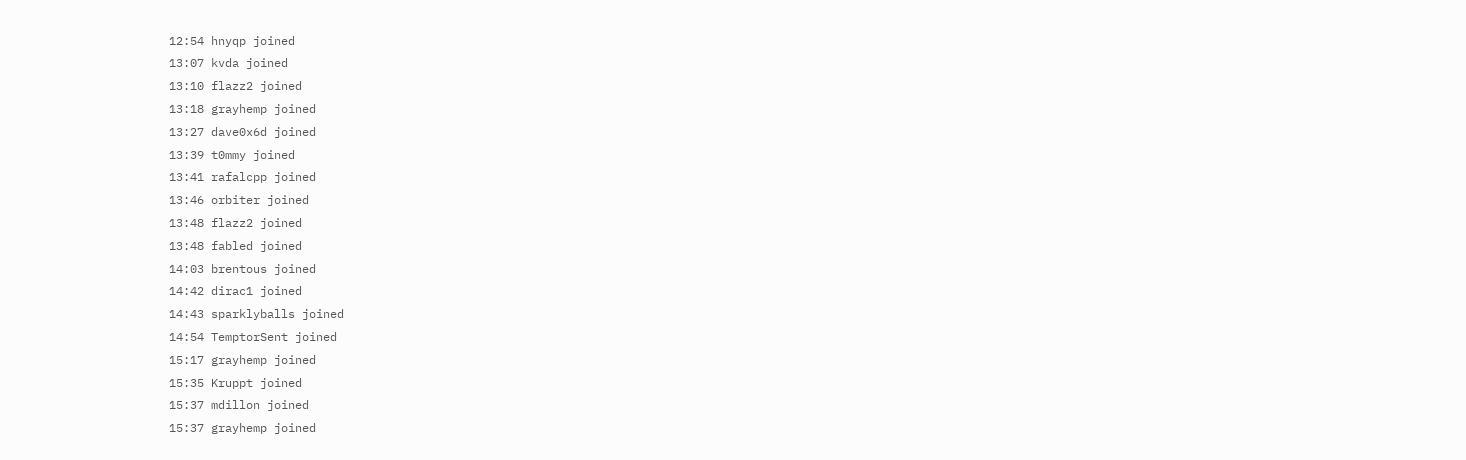12:54 hnyqp joined
13:07 kvda joined
13:10 flazz2 joined
13:18 grayhemp joined
13:27 dave0x6d joined
13:39 t0mmy joined
13:41 rafalcpp joined
13:46 orbiter joined
13:48 flazz2 joined
13:48 fabled joined
14:03 brentous joined
14:42 dirac1 joined
14:43 sparklyballs joined
14:54 TemptorSent joined
15:17 grayhemp joined
15:35 Kruppt joined
15:37 mdillon joined
15:37 grayhemp joined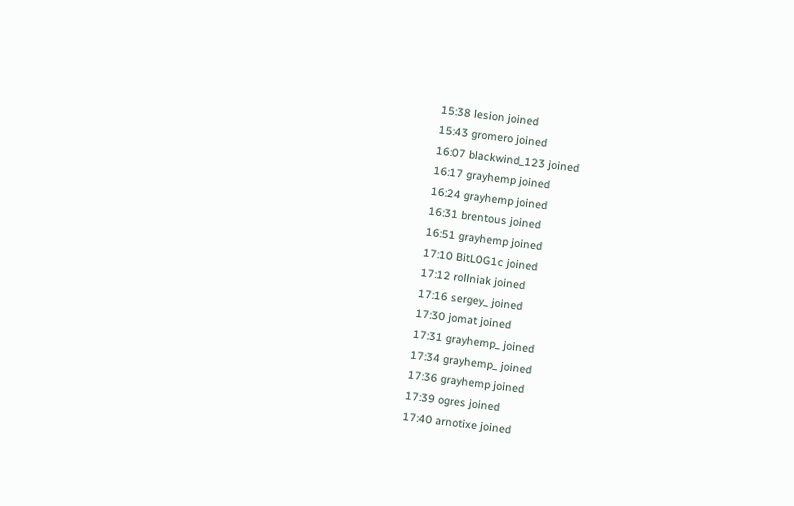15:38 lesion joined
15:43 gromero joined
16:07 blackwind_123 joined
16:17 grayhemp joined
16:24 grayhemp joined
16:31 brentous joined
16:51 grayhemp joined
17:10 BitL0G1c joined
17:12 rollniak joined
17:16 sergey_ joined
17:30 jomat joined
17:31 grayhemp_ joined
17:34 grayhemp_ joined
17:36 grayhemp joined
17:39 ogres joined
17:40 arnotixe joined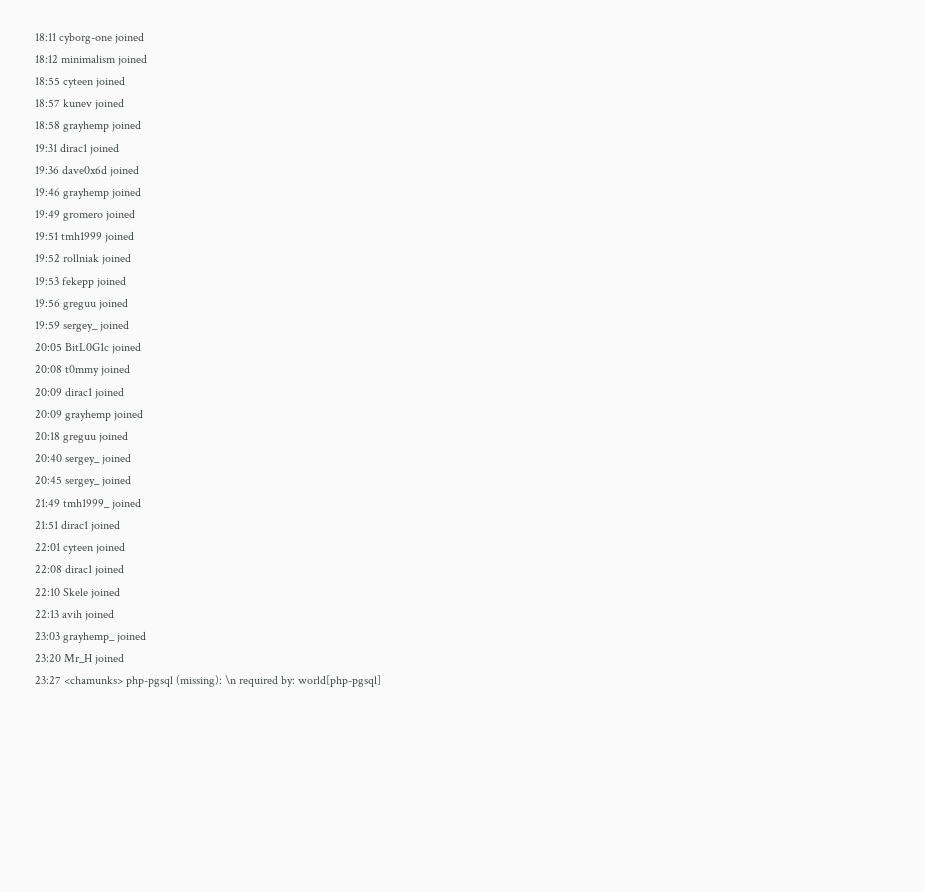18:11 cyborg-one joined
18:12 minimalism joined
18:55 cyteen joined
18:57 kunev joined
18:58 grayhemp joined
19:31 dirac1 joined
19:36 dave0x6d joined
19:46 grayhemp joined
19:49 gromero joined
19:51 tmh1999 joined
19:52 rollniak joined
19:53 fekepp joined
19:56 greguu joined
19:59 sergey_ joined
20:05 BitL0G1c joined
20:08 t0mmy joined
20:09 dirac1 joined
20:09 grayhemp joined
20:18 greguu joined
20:40 sergey_ joined
20:45 sergey_ joined
21:49 tmh1999_ joined
21:51 dirac1 joined
22:01 cyteen joined
22:08 dirac1 joined
22:10 Skele joined
22:13 avih joined
23:03 grayhemp_ joined
23:20 Mr_H joined
23:27 <chamunks> php-pgsql (missing): \n required by: world[php-pgsql]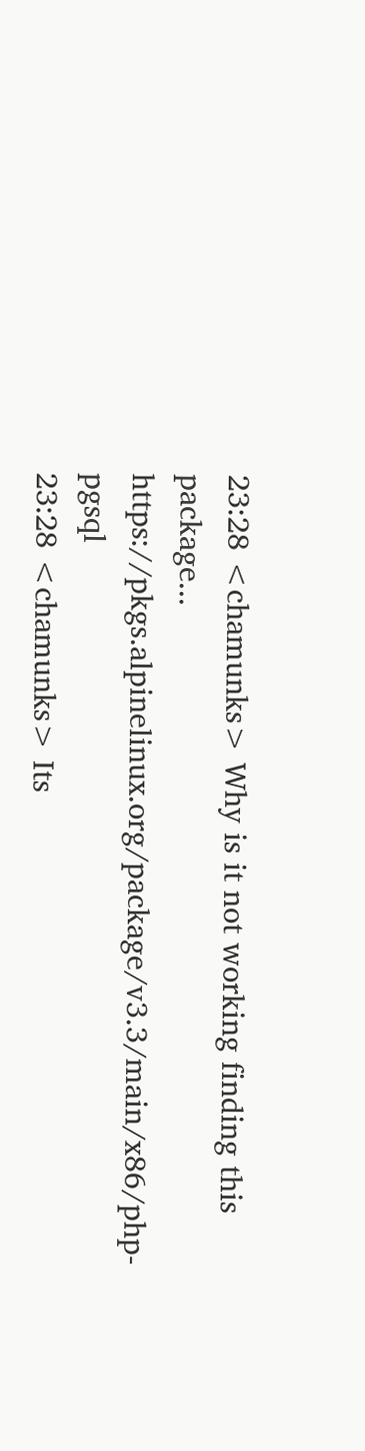23:28 <chamunks> Why is it not working finding this package... https://pkgs.alpinelinux.org/package/v3.3/main/x86/php-pgsql
23:28 <chamunks> Its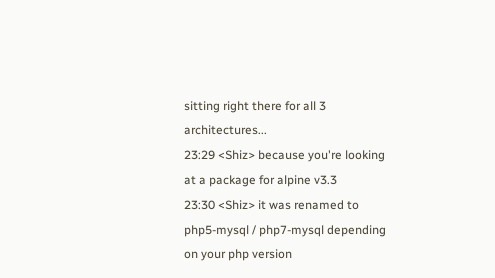sitting right there for all 3 architectures...
23:29 <Shiz> because you're looking at a package for alpine v3.3
23:30 <Shiz> it was renamed to php5-mysql / php7-mysql depending on your php version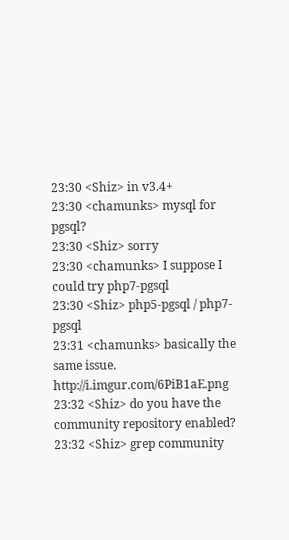23:30 <Shiz> in v3.4+
23:30 <chamunks> mysql for pgsql?
23:30 <Shiz> sorry
23:30 <chamunks> I suppose I could try php7-pgsql
23:30 <Shiz> php5-pgsql / php7-pgsql
23:31 <chamunks> basically the same issue. http://i.imgur.com/6PiB1aE.png
23:32 <Shiz> do you have the community repository enabled?
23:32 <Shiz> grep community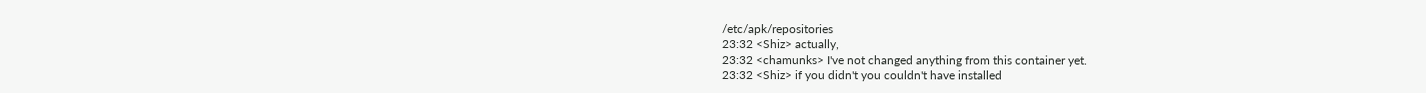/etc/apk/repositories
23:32 <Shiz> actually,
23:32 <chamunks> I've not changed anything from this container yet.
23:32 <Shiz> if you didn't you couldn't have installed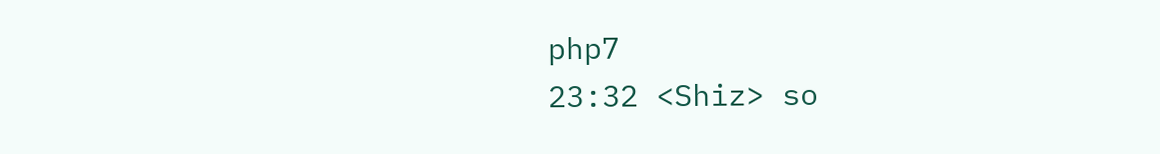php7
23:32 <Shiz> so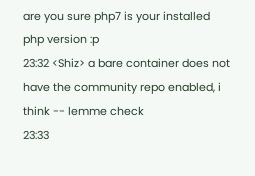are you sure php7 is your installed php version :p
23:32 <Shiz> a bare container does not have the community repo enabled, i think -- lemme check
23:33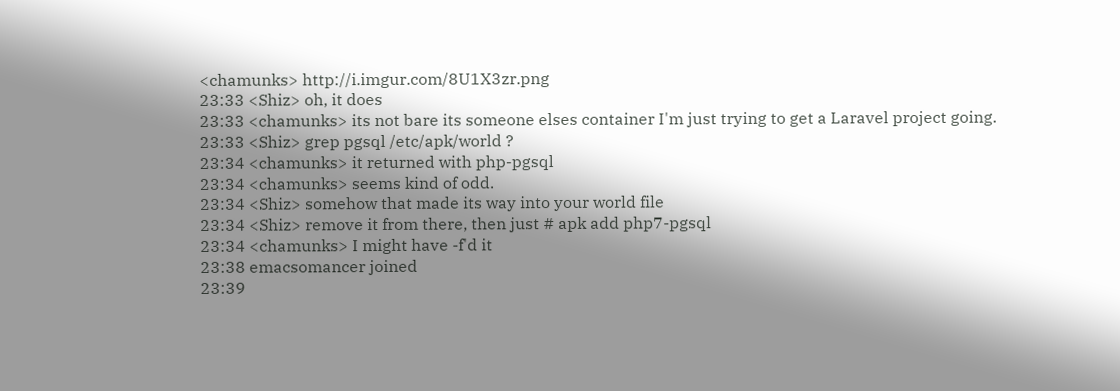<chamunks> http://i.imgur.com/8U1X3zr.png
23:33 <Shiz> oh, it does
23:33 <chamunks> its not bare its someone elses container I'm just trying to get a Laravel project going.
23:33 <Shiz> grep pgsql /etc/apk/world ?
23:34 <chamunks> it returned with php-pgsql
23:34 <chamunks> seems kind of odd.
23:34 <Shiz> somehow that made its way into your world file
23:34 <Shiz> remove it from there, then just # apk add php7-pgsql
23:34 <chamunks> I might have -f'd it
23:38 emacsomancer joined
23:39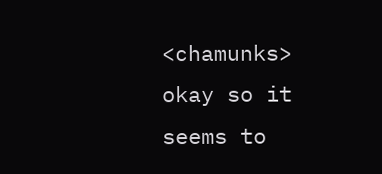<chamunks> okay so it seems to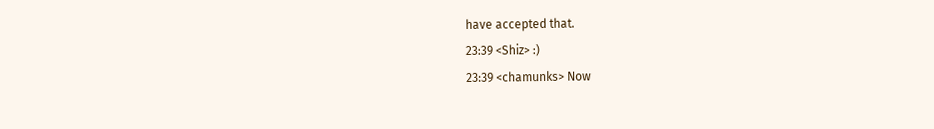have accepted that.
23:39 <Shiz> :)
23:39 <chamunks> Now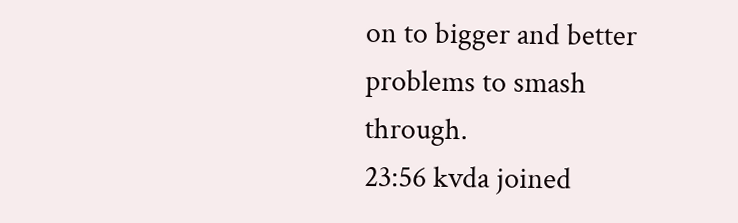on to bigger and better problems to smash through.
23:56 kvda joined